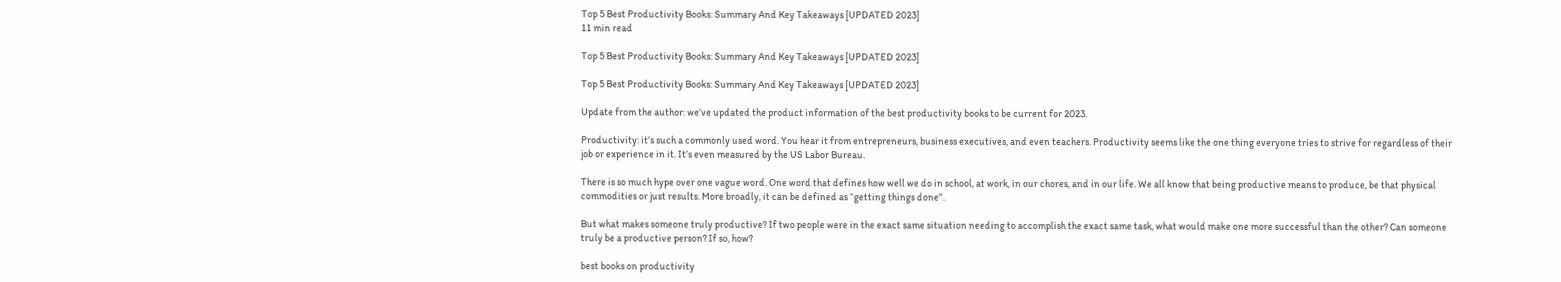Top 5 Best Productivity Books: Summary And Key Takeaways [UPDATED 2023]
11 min read

Top 5 Best Productivity Books: Summary And Key Takeaways [UPDATED 2023]

Top 5 Best Productivity Books: Summary And Key Takeaways [UPDATED 2023]

Update from the author: we’ve updated the product information of the best productivity books to be current for 2023.

Productivity: it’s such a commonly used word. You hear it from entrepreneurs, business executives, and even teachers. Productivity seems like the one thing everyone tries to strive for regardless of their job or experience in it. It’s even measured by the US Labor Bureau.

There is so much hype over one vague word. One word that defines how well we do in school, at work, in our chores, and in our life. We all know that being productive means to produce, be that physical commodities or just results. More broadly, it can be defined as “getting things done”.

But what makes someone truly productive? If two people were in the exact same situation needing to accomplish the exact same task, what would make one more successful than the other? Can someone truly be a productive person? If so, how?

best books on productivity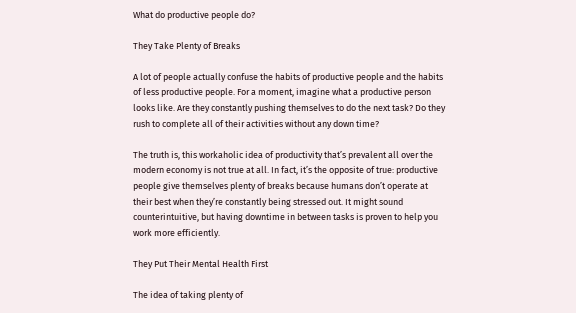What do productive people do?

They Take Plenty of Breaks

A lot of people actually confuse the habits of productive people and the habits of less productive people. For a moment, imagine what a productive person looks like. Are they constantly pushing themselves to do the next task? Do they rush to complete all of their activities without any down time?

The truth is, this workaholic idea of productivity that’s prevalent all over the modern economy is not true at all. In fact, it’s the opposite of true: productive people give themselves plenty of breaks because humans don’t operate at their best when they’re constantly being stressed out. It might sound counterintuitive, but having downtime in between tasks is proven to help you work more efficiently.

They Put Their Mental Health First

The idea of taking plenty of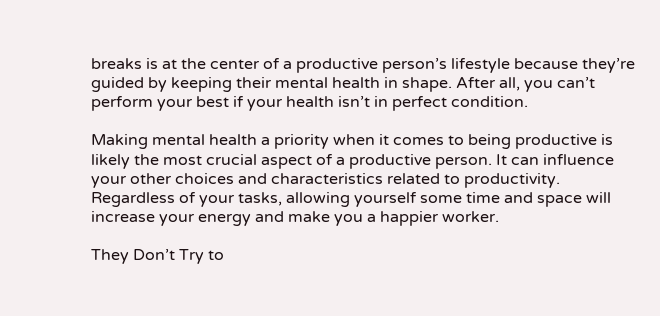breaks is at the center of a productive person’s lifestyle because they’re guided by keeping their mental health in shape. After all, you can’t perform your best if your health isn’t in perfect condition.

Making mental health a priority when it comes to being productive is likely the most crucial aspect of a productive person. It can influence your other choices and characteristics related to productivity. Regardless of your tasks, allowing yourself some time and space will increase your energy and make you a happier worker.

They Don’t Try to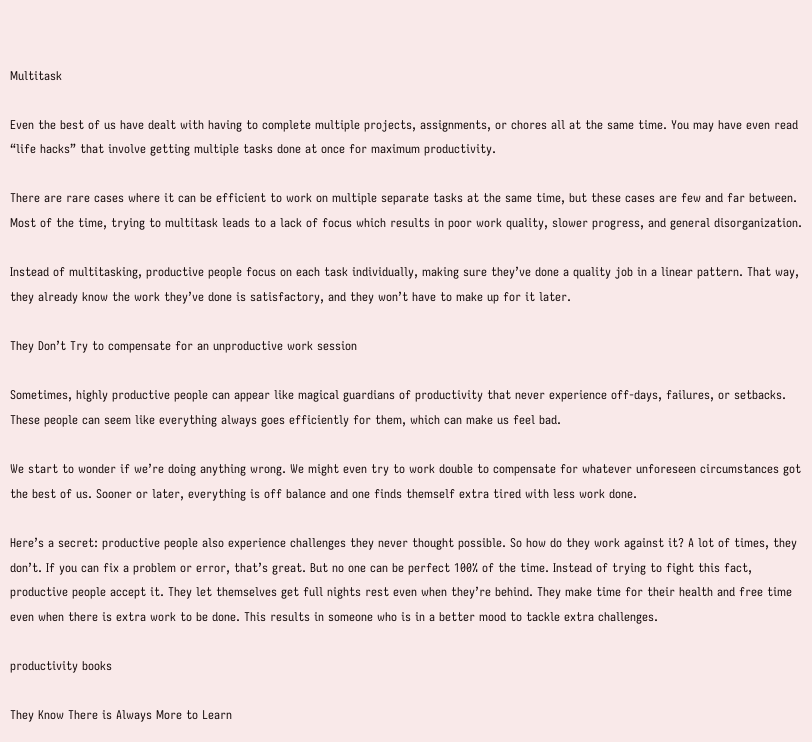Multitask

Even the best of us have dealt with having to complete multiple projects, assignments, or chores all at the same time. You may have even read “life hacks” that involve getting multiple tasks done at once for maximum productivity.

There are rare cases where it can be efficient to work on multiple separate tasks at the same time, but these cases are few and far between. Most of the time, trying to multitask leads to a lack of focus which results in poor work quality, slower progress, and general disorganization.

Instead of multitasking, productive people focus on each task individually, making sure they’ve done a quality job in a linear pattern. That way, they already know the work they’ve done is satisfactory, and they won’t have to make up for it later.

They Don’t Try to compensate for an unproductive work session

Sometimes, highly productive people can appear like magical guardians of productivity that never experience off-days, failures, or setbacks. These people can seem like everything always goes efficiently for them, which can make us feel bad.

We start to wonder if we’re doing anything wrong. We might even try to work double to compensate for whatever unforeseen circumstances got the best of us. Sooner or later, everything is off balance and one finds themself extra tired with less work done.

Here’s a secret: productive people also experience challenges they never thought possible. So how do they work against it? A lot of times, they don’t. If you can fix a problem or error, that’s great. But no one can be perfect 100% of the time. Instead of trying to fight this fact, productive people accept it. They let themselves get full nights rest even when they’re behind. They make time for their health and free time even when there is extra work to be done. This results in someone who is in a better mood to tackle extra challenges.

productivity books

They Know There is Always More to Learn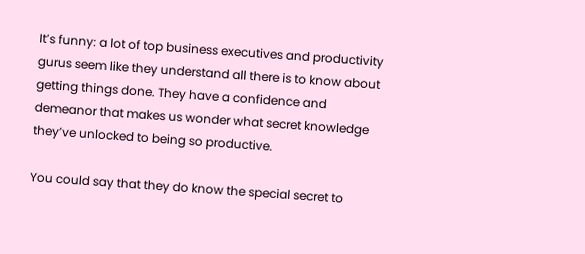It’s funny: a lot of top business executives and productivity gurus seem like they understand all there is to know about getting things done. They have a confidence and demeanor that makes us wonder what secret knowledge they’ve unlocked to being so productive.

You could say that they do know the special secret to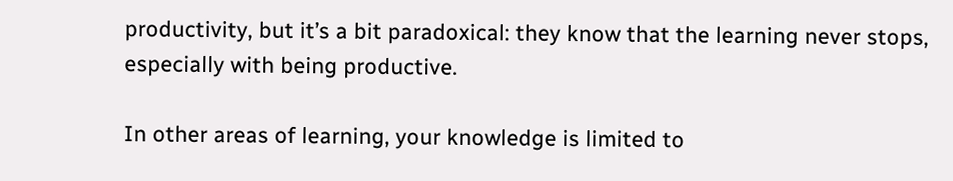productivity, but it’s a bit paradoxical: they know that the learning never stops, especially with being productive.

In other areas of learning, your knowledge is limited to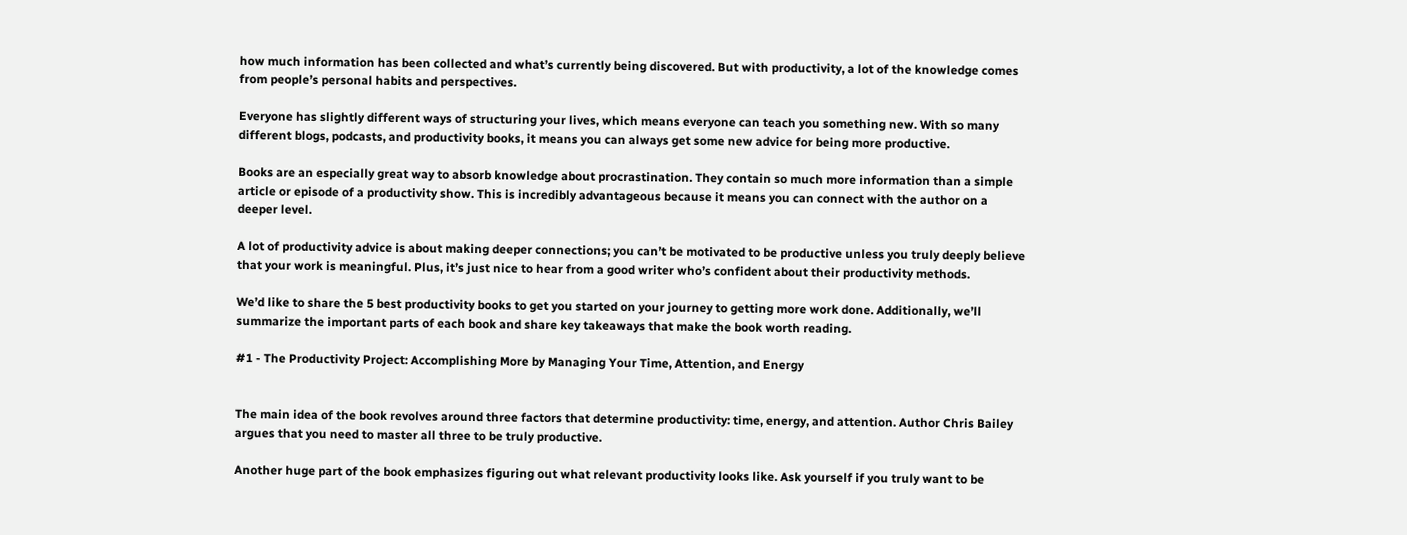how much information has been collected and what’s currently being discovered. But with productivity, a lot of the knowledge comes from people’s personal habits and perspectives.

Everyone has slightly different ways of structuring your lives, which means everyone can teach you something new. With so many different blogs, podcasts, and productivity books, it means you can always get some new advice for being more productive.

Books are an especially great way to absorb knowledge about procrastination. They contain so much more information than a simple article or episode of a productivity show. This is incredibly advantageous because it means you can connect with the author on a deeper level.

A lot of productivity advice is about making deeper connections; you can’t be motivated to be productive unless you truly deeply believe that your work is meaningful. Plus, it’s just nice to hear from a good writer who’s confident about their productivity methods.

We’d like to share the 5 best productivity books to get you started on your journey to getting more work done. Additionally, we’ll summarize the important parts of each book and share key takeaways that make the book worth reading.

#1 - The Productivity Project: Accomplishing More by Managing Your Time, Attention, and Energy


The main idea of the book revolves around three factors that determine productivity: time, energy, and attention. Author Chris Bailey argues that you need to master all three to be truly productive.

Another huge part of the book emphasizes figuring out what relevant productivity looks like. Ask yourself if you truly want to be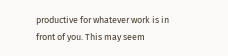productive for whatever work is in front of you. This may seem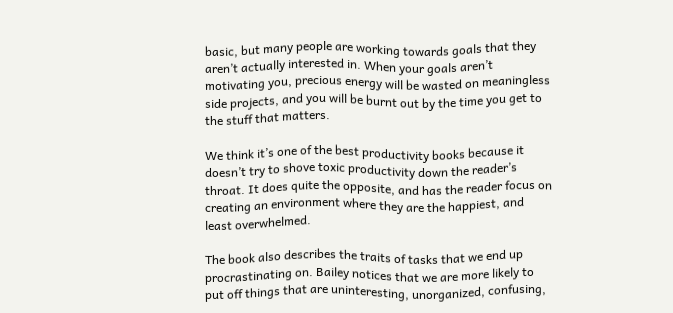basic, but many people are working towards goals that they aren’t actually interested in. When your goals aren’t motivating you, precious energy will be wasted on meaningless side projects, and you will be burnt out by the time you get to the stuff that matters.

We think it’s one of the best productivity books because it doesn’t try to shove toxic productivity down the reader’s throat. It does quite the opposite, and has the reader focus on creating an environment where they are the happiest, and least overwhelmed.

The book also describes the traits of tasks that we end up procrastinating on. Bailey notices that we are more likely to put off things that are uninteresting, unorganized, confusing,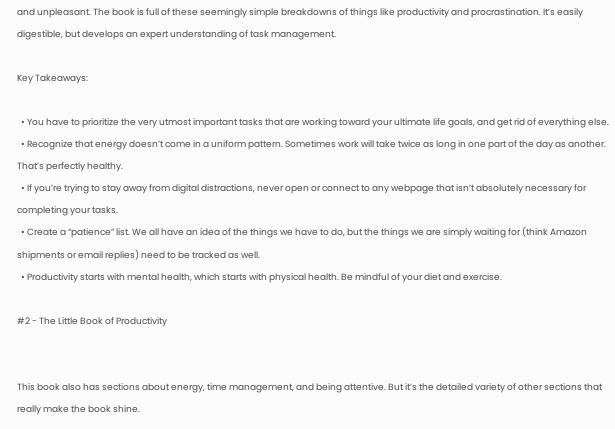and unpleasant. The book is full of these seemingly simple breakdowns of things like productivity and procrastination. It’s easily digestible, but develops an expert understanding of task management.

Key Takeaways:

  • You have to prioritize the very utmost important tasks that are working toward your ultimate life goals, and get rid of everything else.
  • Recognize that energy doesn’t come in a uniform pattern. Sometimes work will take twice as long in one part of the day as another. That’s perfectly healthy.
  • If you’re trying to stay away from digital distractions, never open or connect to any webpage that isn’t absolutely necessary for completing your tasks.
  • Create a “patience” list. We all have an idea of the things we have to do, but the things we are simply waiting for (think Amazon shipments or email replies) need to be tracked as well.
  • Productivity starts with mental health, which starts with physical health. Be mindful of your diet and exercise.

#2 - The Little Book of Productivity


This book also has sections about energy, time management, and being attentive. But it’s the detailed variety of other sections that really make the book shine.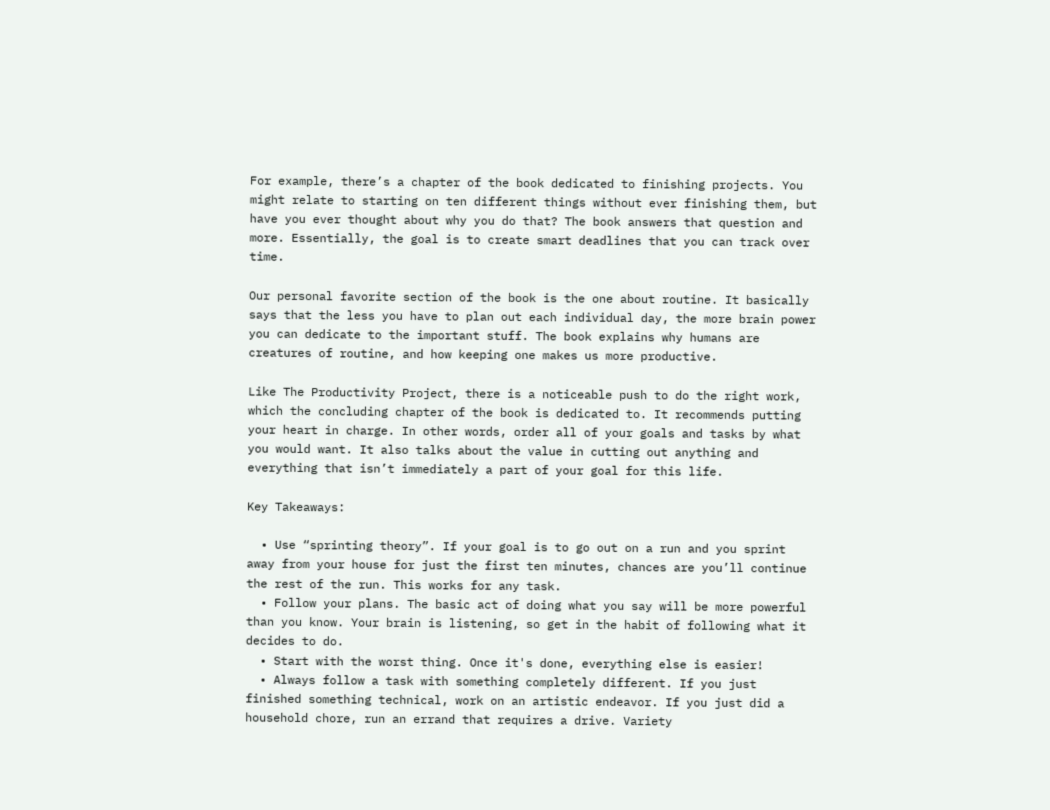For example, there’s a chapter of the book dedicated to finishing projects. You might relate to starting on ten different things without ever finishing them, but have you ever thought about why you do that? The book answers that question and more. Essentially, the goal is to create smart deadlines that you can track over time.

Our personal favorite section of the book is the one about routine. It basically says that the less you have to plan out each individual day, the more brain power you can dedicate to the important stuff. The book explains why humans are creatures of routine, and how keeping one makes us more productive.

Like The Productivity Project, there is a noticeable push to do the right work, which the concluding chapter of the book is dedicated to. It recommends putting your heart in charge. In other words, order all of your goals and tasks by what you would want. It also talks about the value in cutting out anything and everything that isn’t immediately a part of your goal for this life.

Key Takeaways:

  • Use “sprinting theory”. If your goal is to go out on a run and you sprint away from your house for just the first ten minutes, chances are you’ll continue the rest of the run. This works for any task.
  • Follow your plans. The basic act of doing what you say will be more powerful than you know. Your brain is listening, so get in the habit of following what it decides to do.
  • Start with the worst thing. Once it's done, everything else is easier!
  • Always follow a task with something completely different. If you just finished something technical, work on an artistic endeavor. If you just did a household chore, run an errand that requires a drive. Variety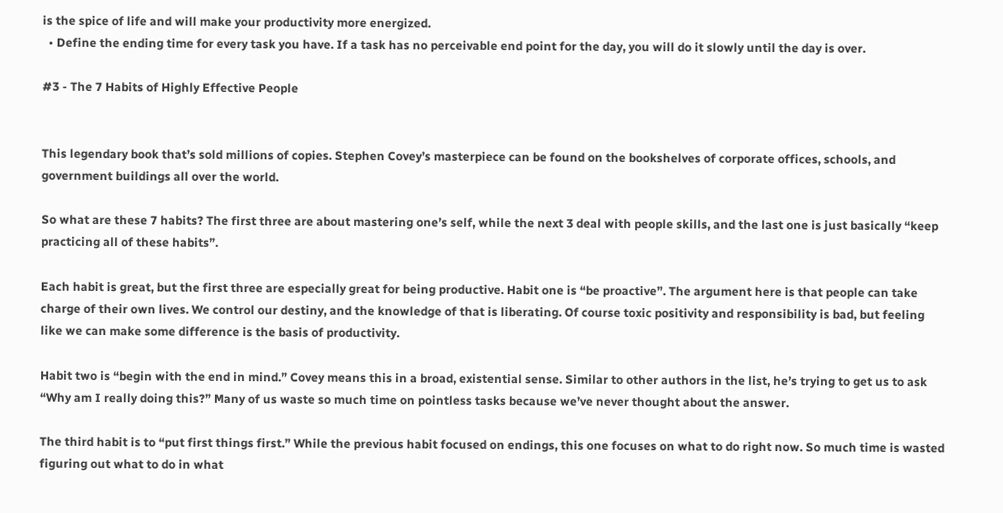is the spice of life and will make your productivity more energized.
  • Define the ending time for every task you have. If a task has no perceivable end point for the day, you will do it slowly until the day is over.

#3 - The 7 Habits of Highly Effective People


This legendary book that’s sold millions of copies. Stephen Covey’s masterpiece can be found on the bookshelves of corporate offices, schools, and government buildings all over the world.

So what are these 7 habits? The first three are about mastering one’s self, while the next 3 deal with people skills, and the last one is just basically “keep practicing all of these habits”.

Each habit is great, but the first three are especially great for being productive. Habit one is “be proactive”. The argument here is that people can take charge of their own lives. We control our destiny, and the knowledge of that is liberating. Of course toxic positivity and responsibility is bad, but feeling like we can make some difference is the basis of productivity.

Habit two is “begin with the end in mind.” Covey means this in a broad, existential sense. Similar to other authors in the list, he’s trying to get us to ask “Why am I really doing this?” Many of us waste so much time on pointless tasks because we’ve never thought about the answer.

The third habit is to “put first things first.” While the previous habit focused on endings, this one focuses on what to do right now. So much time is wasted figuring out what to do in what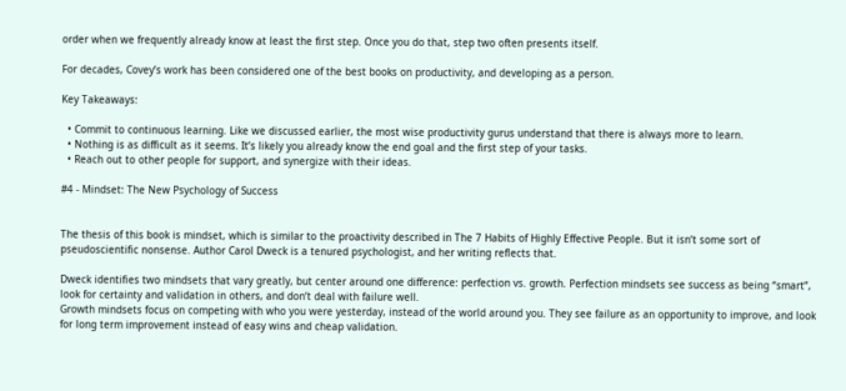order when we frequently already know at least the first step. Once you do that, step two often presents itself.

For decades, Covey’s work has been considered one of the best books on productivity, and developing as a person.

Key Takeaways:

  • Commit to continuous learning. Like we discussed earlier, the most wise productivity gurus understand that there is always more to learn.
  • Nothing is as difficult as it seems. It’s likely you already know the end goal and the first step of your tasks.
  • Reach out to other people for support, and synergize with their ideas.

#4 - Mindset: The New Psychology of Success


The thesis of this book is mindset, which is similar to the proactivity described in The 7 Habits of Highly Effective People. But it isn’t some sort of pseudoscientific nonsense. Author Carol Dweck is a tenured psychologist, and her writing reflects that.

Dweck identifies two mindsets that vary greatly, but center around one difference: perfection vs. growth. Perfection mindsets see success as being “smart”, look for certainty and validation in others, and don’t deal with failure well.
Growth mindsets focus on competing with who you were yesterday, instead of the world around you. They see failure as an opportunity to improve, and look for long term improvement instead of easy wins and cheap validation.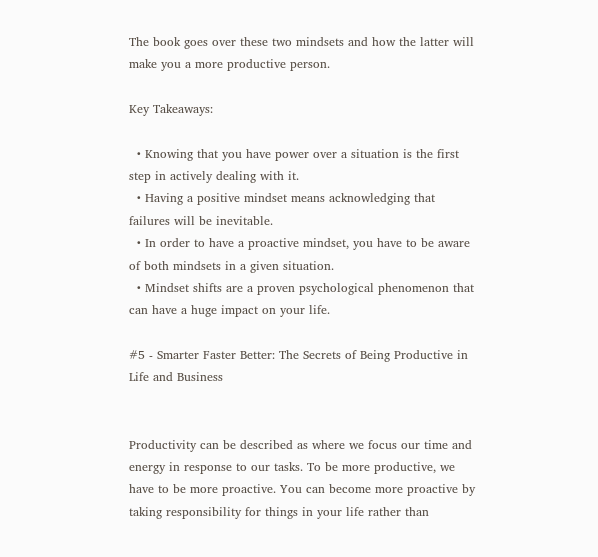The book goes over these two mindsets and how the latter will make you a more productive person.

Key Takeaways:

  • Knowing that you have power over a situation is the first step in actively dealing with it.
  • Having a positive mindset means acknowledging that failures will be inevitable.
  • In order to have a proactive mindset, you have to be aware of both mindsets in a given situation.
  • Mindset shifts are a proven psychological phenomenon that can have a huge impact on your life.

#5 - Smarter Faster Better: The Secrets of Being Productive in Life and Business


Productivity can be described as where we focus our time and energy in response to our tasks. To be more productive, we have to be more proactive. You can become more proactive by taking responsibility for things in your life rather than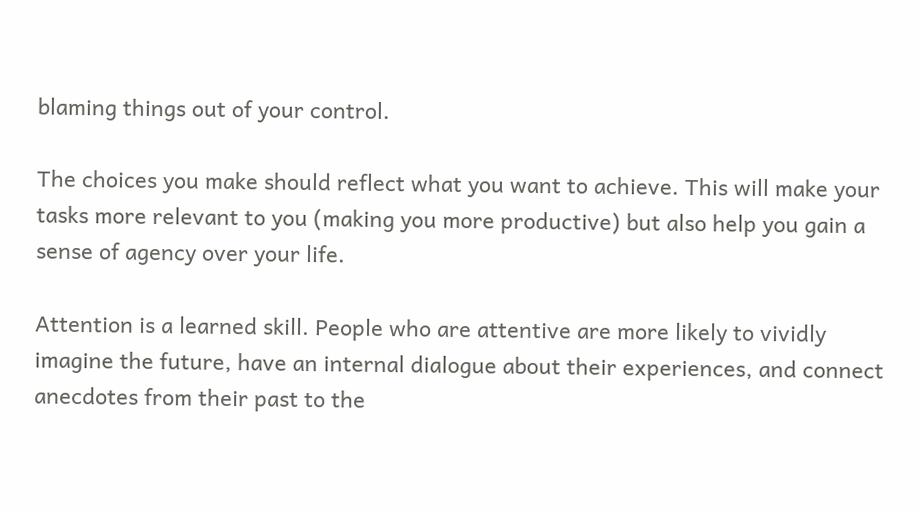blaming things out of your control.

The choices you make should reflect what you want to achieve. This will make your tasks more relevant to you (making you more productive) but also help you gain a sense of agency over your life.

Attention is a learned skill. People who are attentive are more likely to vividly imagine the future, have an internal dialogue about their experiences, and connect anecdotes from their past to the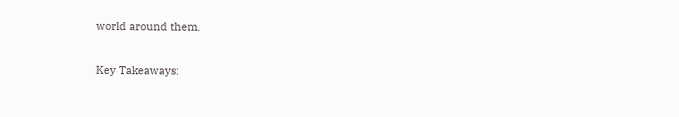world around them.

Key Takeaways: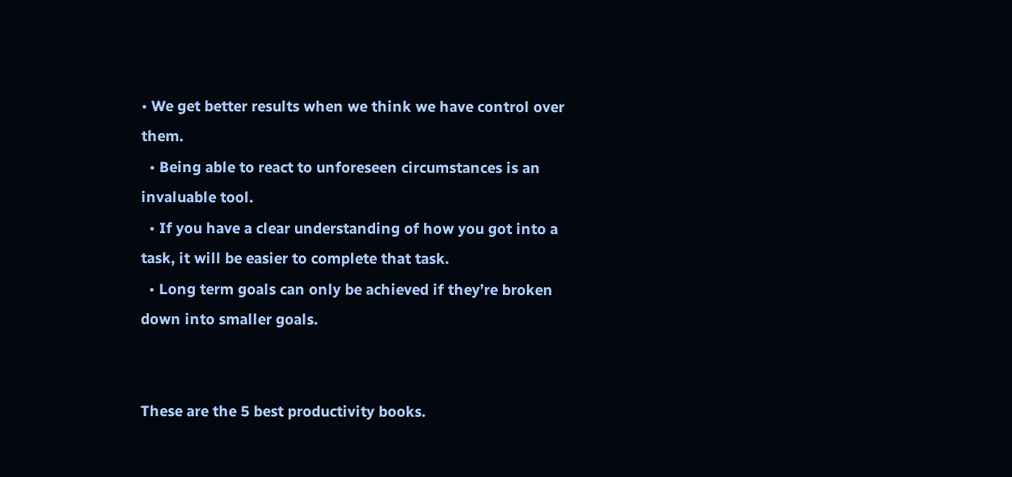• We get better results when we think we have control over them.
  • Being able to react to unforeseen circumstances is an invaluable tool.
  • If you have a clear understanding of how you got into a task, it will be easier to complete that task.
  • Long term goals can only be achieved if they’re broken down into smaller goals.


These are the 5 best productivity books.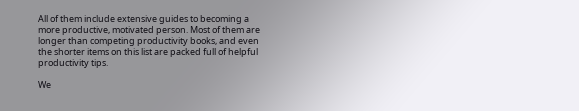All of them include extensive guides to becoming a more productive, motivated person. Most of them are longer than competing productivity books, and even the shorter items on this list are packed full of helpful productivity tips.

We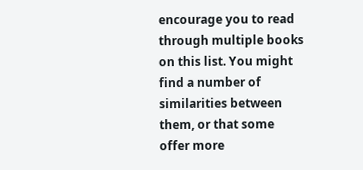encourage you to read through multiple books on this list. You might find a number of similarities between them, or that some offer more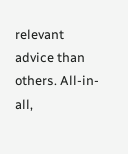relevant advice than others. All-in-all,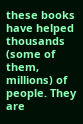these books have helped thousands (some of them, millions) of people. They are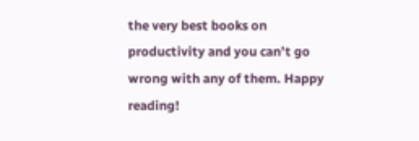the very best books on productivity and you can’t go wrong with any of them. Happy reading!